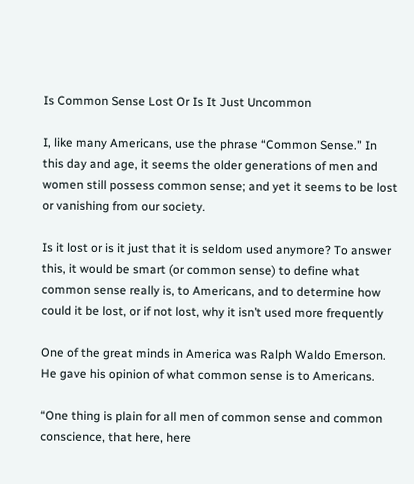Is Common Sense Lost Or Is It Just Uncommon

I, like many Americans, use the phrase “Common Sense.” In this day and age, it seems the older generations of men and women still possess common sense; and yet it seems to be lost or vanishing from our society.

Is it lost or is it just that it is seldom used anymore? To answer this, it would be smart (or common sense) to define what common sense really is, to Americans, and to determine how could it be lost, or if not lost, why it isn’t used more frequently

One of the great minds in America was Ralph Waldo Emerson. He gave his opinion of what common sense is to Americans.

“One thing is plain for all men of common sense and common conscience, that here, here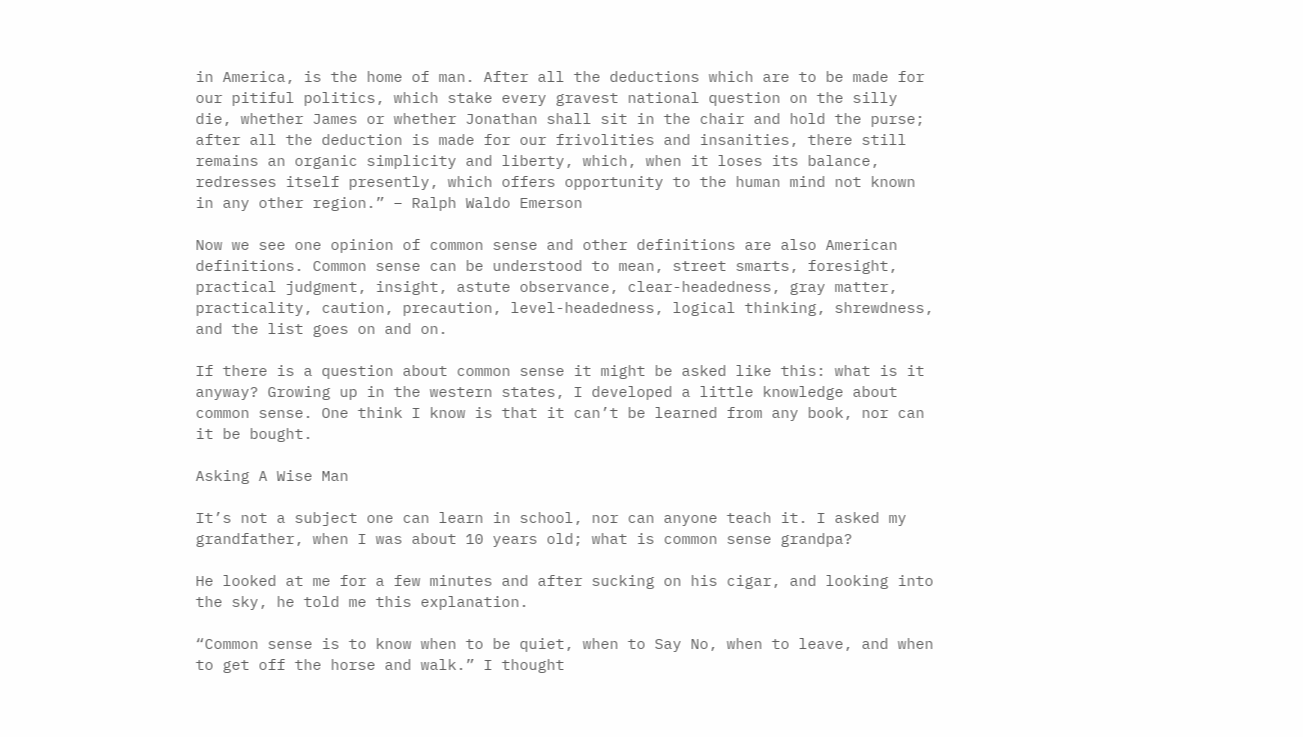in America, is the home of man. After all the deductions which are to be made for our pitiful politics, which stake every gravest national question on the silly die, whether James or whether Jonathan shall sit in the chair and hold the purse; after all the deduction is made for our frivolities and insanities, there still remains an organic simplicity and liberty, which, when it loses its balance, redresses itself presently, which offers opportunity to the human mind not known in any other region.” – Ralph Waldo Emerson

Now we see one opinion of common sense and other definitions are also American definitions. Common sense can be understood to mean, street smarts, foresight, practical judgment, insight, astute observance, clear-headedness, gray matter, practicality, caution, precaution, level-headedness, logical thinking, shrewdness, and the list goes on and on.

If there is a question about common sense it might be asked like this: what is it anyway? Growing up in the western states, I developed a little knowledge about common sense. One think I know is that it can’t be learned from any book, nor can it be bought.

Asking A Wise Man

It’s not a subject one can learn in school, nor can anyone teach it. I asked my grandfather, when I was about 10 years old; what is common sense grandpa?

He looked at me for a few minutes and after sucking on his cigar, and looking into the sky, he told me this explanation.

“Common sense is to know when to be quiet, when to Say No, when to leave, and when to get off the horse and walk.” I thought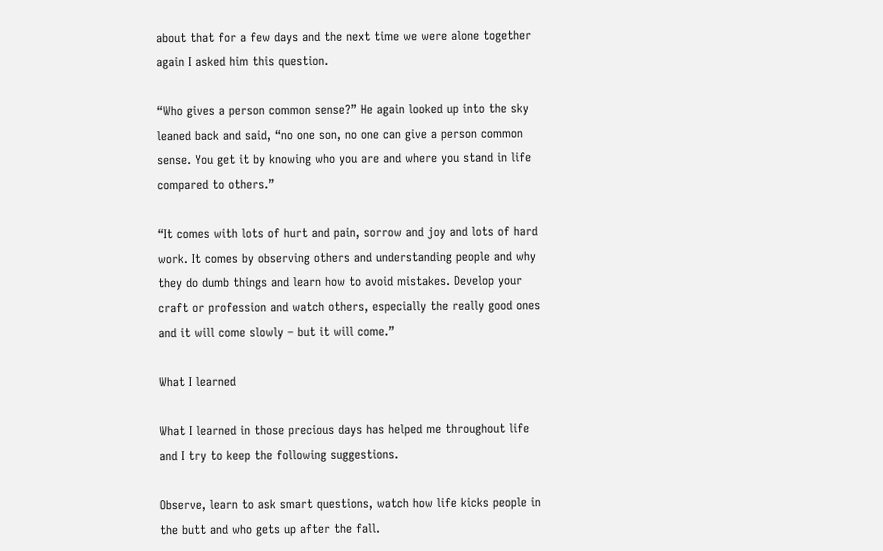about that for a few days and the next time we were alone together again I asked him this question.

“Who gives a person common sense?” He again looked up into the sky leaned back and said, “no one son, no one can give a person common sense. You get it by knowing who you are and where you stand in life compared to others.”

“It comes with lots of hurt and pain, sorrow and joy and lots of hard work. It comes by observing others and understanding people and why they do dumb things and learn how to avoid mistakes. Develop your craft or profession and watch others, especially the really good ones and it will come slowly – but it will come.”

What I learned

What I learned in those precious days has helped me throughout life and I try to keep the following suggestions.

Observe, learn to ask smart questions, watch how life kicks people in the butt and who gets up after the fall.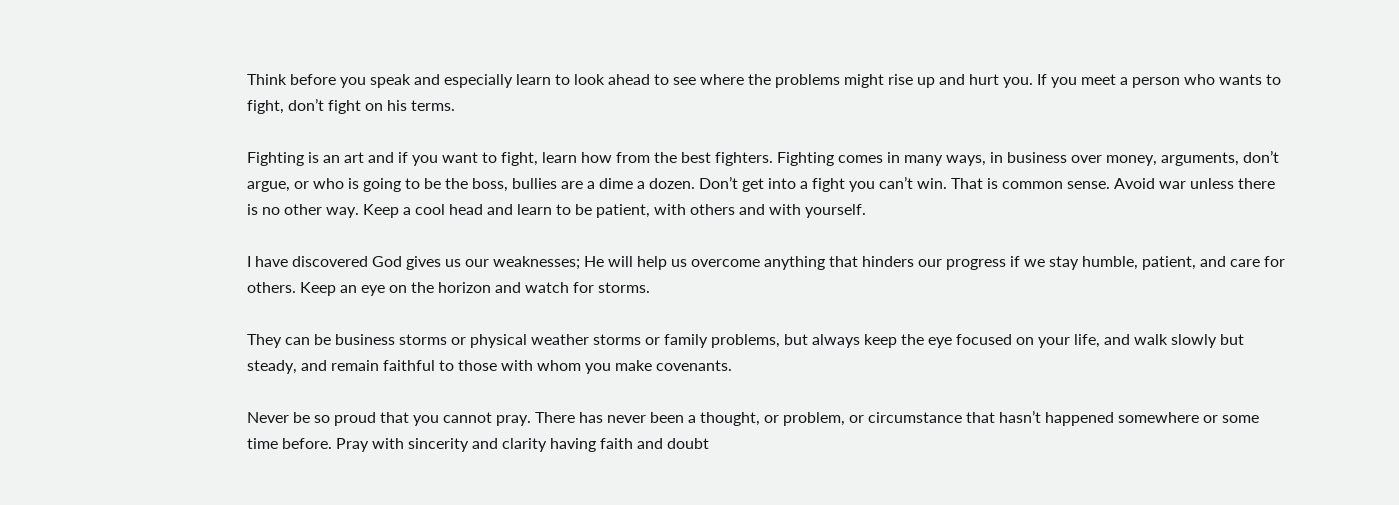Think before you speak and especially learn to look ahead to see where the problems might rise up and hurt you. If you meet a person who wants to fight, don’t fight on his terms.

Fighting is an art and if you want to fight, learn how from the best fighters. Fighting comes in many ways, in business over money, arguments, don’t argue, or who is going to be the boss, bullies are a dime a dozen. Don’t get into a fight you can’t win. That is common sense. Avoid war unless there is no other way. Keep a cool head and learn to be patient, with others and with yourself.

I have discovered God gives us our weaknesses; He will help us overcome anything that hinders our progress if we stay humble, patient, and care for others. Keep an eye on the horizon and watch for storms.

They can be business storms or physical weather storms or family problems, but always keep the eye focused on your life, and walk slowly but steady, and remain faithful to those with whom you make covenants.

Never be so proud that you cannot pray. There has never been a thought, or problem, or circumstance that hasn’t happened somewhere or some time before. Pray with sincerity and clarity having faith and doubt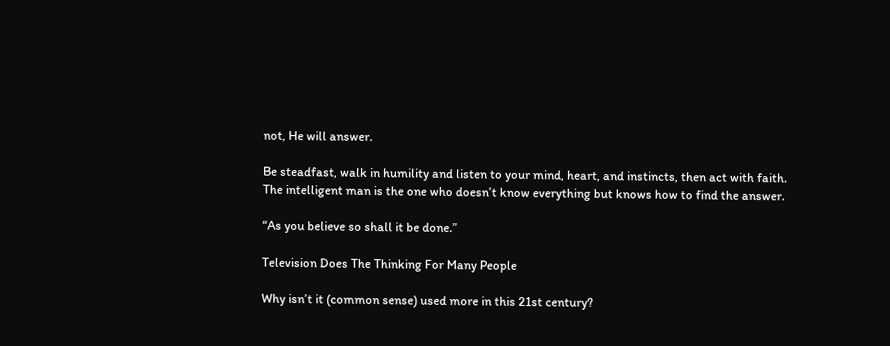not, He will answer.

Be steadfast, walk in humility and listen to your mind, heart, and instincts, then act with faith. The intelligent man is the one who doesn’t know everything but knows how to find the answer.

“As you believe so shall it be done.”

Television Does The Thinking For Many People

Why isn’t it (common sense) used more in this 21st century?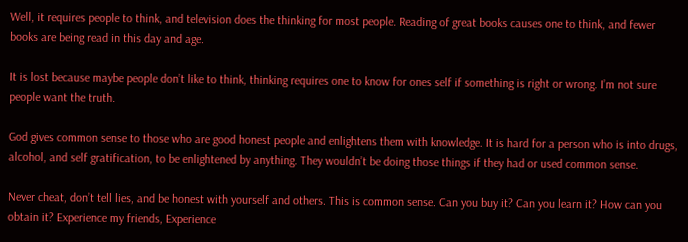Well, it requires people to think, and television does the thinking for most people. Reading of great books causes one to think, and fewer books are being read in this day and age.

It is lost because maybe people don’t like to think, thinking requires one to know for ones self if something is right or wrong. I’m not sure people want the truth.

God gives common sense to those who are good honest people and enlightens them with knowledge. It is hard for a person who is into drugs, alcohol, and self gratification, to be enlightened by anything. They wouldn’t be doing those things if they had or used common sense.

Never cheat, don’t tell lies, and be honest with yourself and others. This is common sense. Can you buy it? Can you learn it? How can you obtain it? Experience my friends, Experience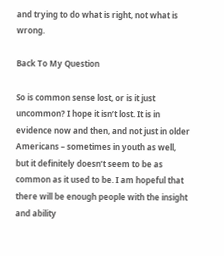and trying to do what is right, not what is wrong.

Back To My Question

So is common sense lost, or is it just uncommon? I hope it isn’t lost. It is in evidence now and then, and not just in older Americans – sometimes in youth as well, but it definitely doesn’t seem to be as common as it used to be. I am hopeful that there will be enough people with the insight and ability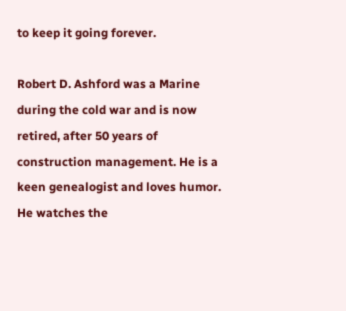to keep it going forever.

Robert D. Ashford was a Marine during the cold war and is now retired, after 50 years of construction management. He is a keen genealogist and loves humor. He watches the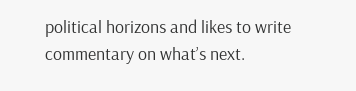political horizons and likes to write commentary on what’s next.